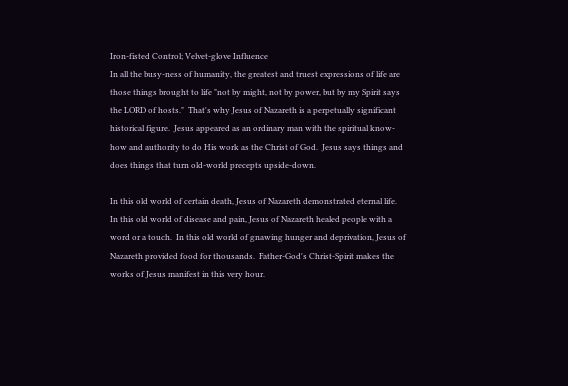Iron-fisted Control; Velvet-glove Influence
In all the busy-ness of humanity, the greatest and truest expressions of life are those things brought to life "not by might, not by power, but by my Spirit says the LORD of hosts."  That's why Jesus of Nazareth is a perpetually significant historical figure.  Jesus appeared as an ordinary man with the spiritual know-how and authority to do His work as the Christ of God.  Jesus says things and does things that turn old-world precepts upside-down.

In this old world of certain death, Jesus of Nazareth demonstrated eternal life.  In this old world of disease and pain, Jesus of Nazareth healed people with a word or a touch.  In this old world of gnawing hunger and deprivation, Jesus of Nazareth provided food for thousands.  Father-God's Christ-Spirit makes the works of Jesus manifest in this very hour.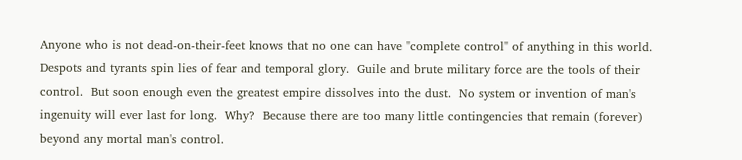Anyone who is not dead-on-their-feet knows that no one can have "complete control" of anything in this world.  Despots and tyrants spin lies of fear and temporal glory.  Guile and brute military force are the tools of their control.  But soon enough even the greatest empire dissolves into the dust.  No system or invention of man's ingenuity will ever last for long.  Why?  Because there are too many little contingencies that remain (forever) beyond any mortal man's control.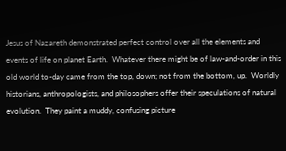Jesus of Nazareth demonstrated perfect control over all the elements and events of life on planet Earth.  Whatever there might be of law-and-order in this old world to-day came from the top, down; not from the bottom, up.  Worldly historians, anthropologists, and philosophers offer their speculations of natural evolution.  They paint a muddy, confusing picture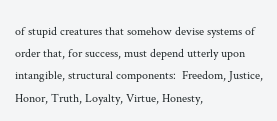of stupid creatures that somehow devise systems of order that, for success, must depend utterly upon intangible, structural components:  Freedom, Justice, Honor, Truth, Loyalty, Virtue, Honesty,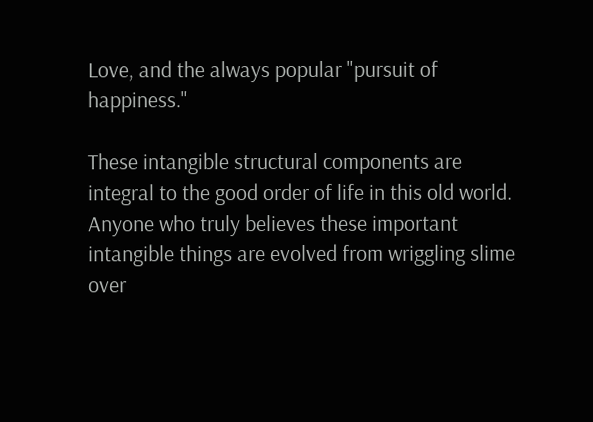Love, and the always popular "pursuit of happiness."

These intangible structural components are integral to the good order of life in this old world.  Anyone who truly believes these important intangible things are evolved from wriggling slime over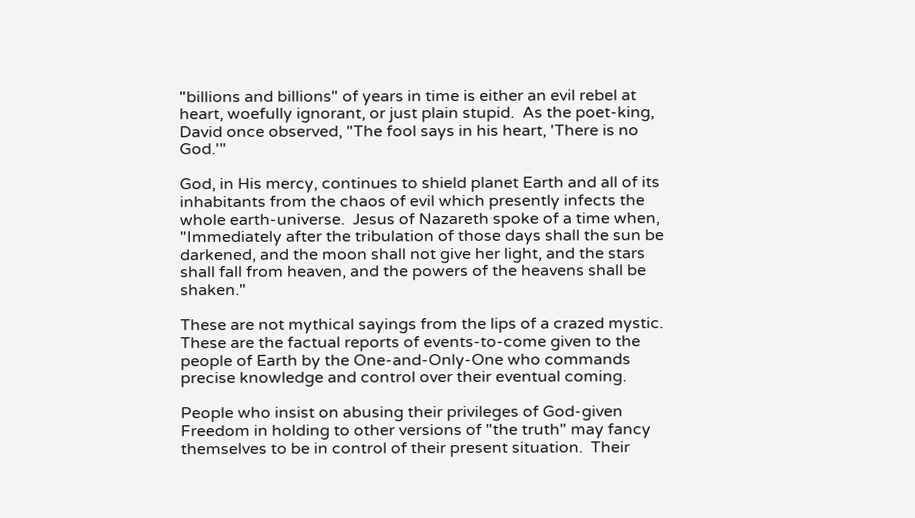"billions and billions" of years in time is either an evil rebel at heart, woefully ignorant, or just plain stupid.  As the poet-king, David once observed, "The fool says in his heart, 'There is no God.'"

God, in His mercy, continues to shield planet Earth and all of its inhabitants from the chaos of evil which presently infects the whole earth-universe.  Jesus of Nazareth spoke of a time when, "Immediately after the tribulation of those days shall the sun be darkened, and the moon shall not give her light, and the stars shall fall from heaven, and the powers of the heavens shall be shaken."

These are not mythical sayings from the lips of a crazed mystic.  These are the factual reports of events-to-come given to the people of Earth by the One-and-Only-One who commands precise knowledge and control over their eventual coming.

People who insist on abusing their privileges of God-given Freedom in holding to other versions of "the truth" may fancy themselves to be in control of their present situation.  Their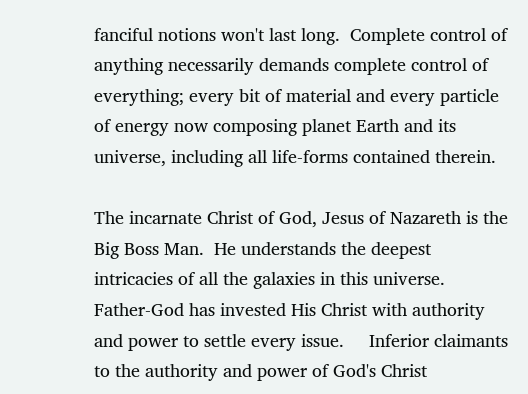fanciful notions won't last long.  Complete control of anything necessarily demands complete control of everything; every bit of material and every particle of energy now composing planet Earth and its universe, including all life-forms contained therein.

The incarnate Christ of God, Jesus of Nazareth is the Big Boss Man.  He understands the deepest intricacies of all the galaxies in this universe.  Father-God has invested His Christ with authority and power to settle every issue.     Inferior claimants to the authority and power of God's Christ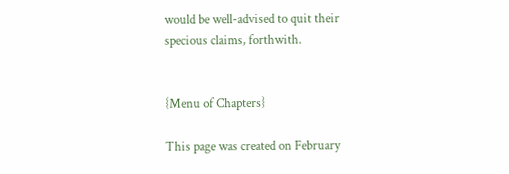would be well-advised to quit their specious claims, forthwith.


{Menu of Chapters}

This page was created on February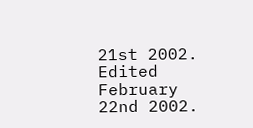21st 2002.
Edited February 22nd 2002.